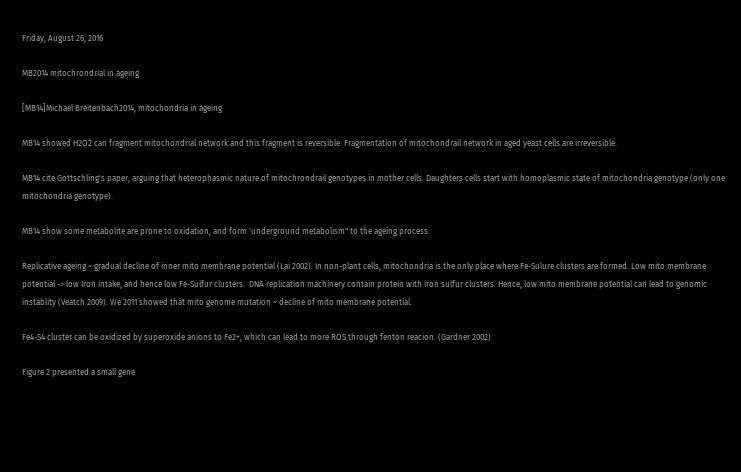Friday, August 26, 2016

MB2014 mitochrondrial in ageing

[MB14]Michael Breitenbach2014, mitochondria in ageing

MB14 showed H2O2 can fragment mitochondrial network and this fragment is reversible. Fragmentation of mitochondrail network in aged yeast cells are irreversible.

MB14 cite Gottschling's paper, arguing that heterophasmic nature of mitochrondrail genotypes in mother cells. Daughters cells start with homoplasmic state of mitochondria genotype (only one mitochondria genotype).

MB14 show some metabolite are prone to oxidation, and form 'underground metabolism" to the ageing process.

Replicative ageing ~ gradual decline of inner mito membrane potential (Lai 2002). In non-plant cells, mitochondria is the only place where Fe-Sulure clusters are formed. Low mito membrane potential -> low Iron intake, and hence low Fe-Sulfur clusters.  DNA replication machinery contain protein with iron sulfur clusters. Hence, low mito membrane potential can lead to genomic instablity (Veatch 2009). We 2011 showed that mito genome mutation ~ decline of mito membrane potential.

Fe4-S4 cluster can be oxidized by superoxide anions to Fe2+, which can lead to more ROS through fenton reacion. (Gardner 2002)

Figure 2 presented a small gene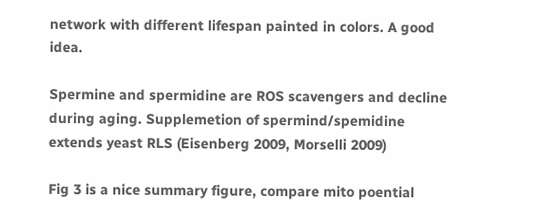network with different lifespan painted in colors. A good idea.

Spermine and spermidine are ROS scavengers and decline during aging. Supplemetion of spermind/spemidine extends yeast RLS (Eisenberg 2009, Morselli 2009)

Fig 3 is a nice summary figure, compare mito poential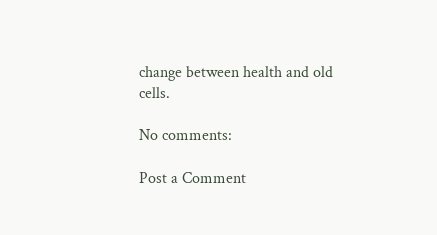change between health and old cells.

No comments:

Post a Comment